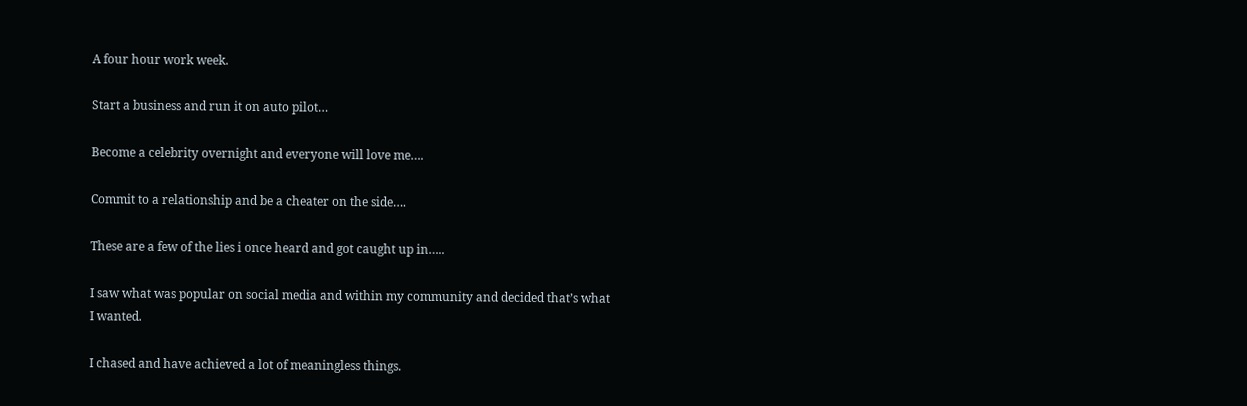A four hour work week.

Start a business and run it on auto pilot…

Become a celebrity overnight and everyone will love me….

Commit to a relationship and be a cheater on the side….

These are a few of the lies i once heard and got caught up in…..

I saw what was popular on social media and within my community and decided that’s what I wanted.

I chased and have achieved a lot of meaningless things.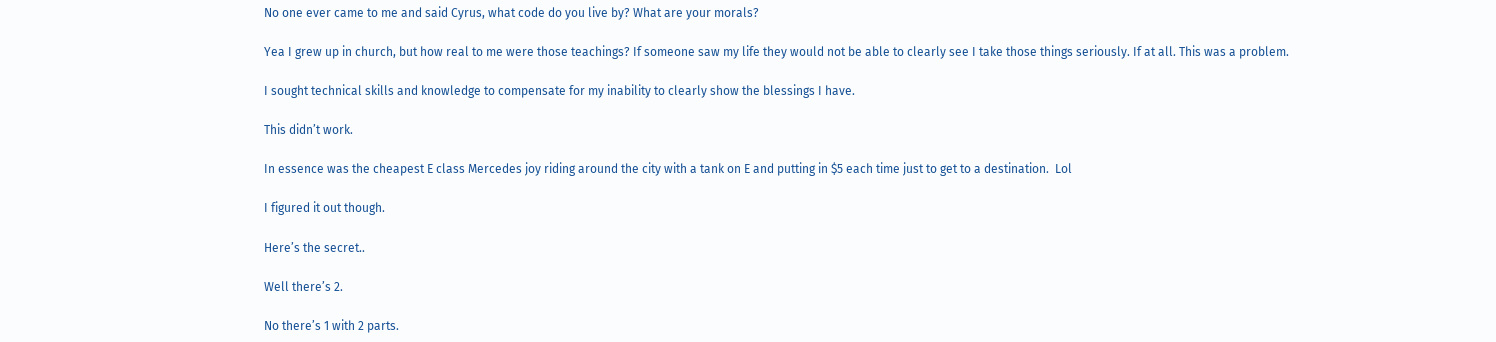No one ever came to me and said Cyrus, what code do you live by? What are your morals?

Yea I grew up in church, but how real to me were those teachings? If someone saw my life they would not be able to clearly see I take those things seriously. If at all. This was a problem.

I sought technical skills and knowledge to compensate for my inability to clearly show the blessings I have.

This didn’t work.

In essence was the cheapest E class Mercedes joy riding around the city with a tank on E and putting in $5 each time just to get to a destination.  Lol

I figured it out though.

Here’s the secret..

Well there’s 2.

No there’s 1 with 2 parts.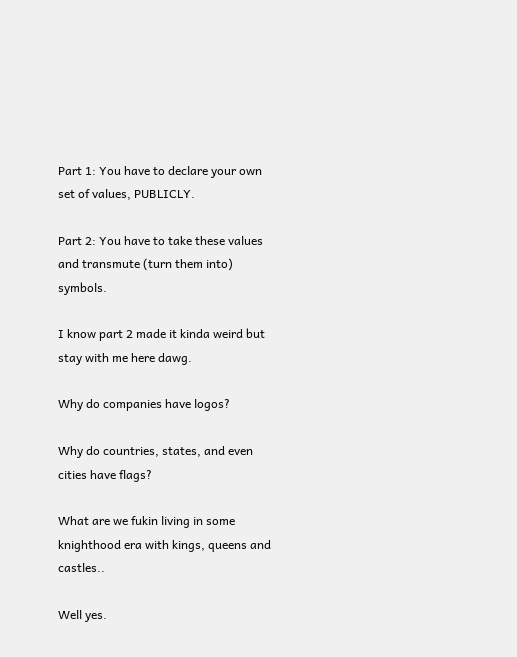Part 1: You have to declare your own set of values, PUBLICLY.

Part 2: You have to take these values and transmute (turn them into) symbols.

I know part 2 made it kinda weird but stay with me here dawg.

Why do companies have logos?

Why do countries, states, and even cities have flags?

What are we fukin living in some knighthood era with kings, queens and castles..

Well yes.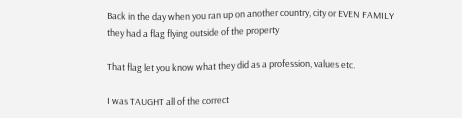Back in the day when you ran up on another country, city or EVEN FAMILY they had a flag flying outside of the property

That flag let you know what they did as a profession, values etc.

I was TAUGHT all of the correct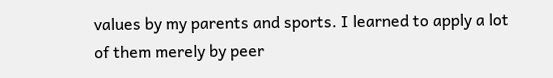values by my parents and sports. I learned to apply a lot of them merely by peer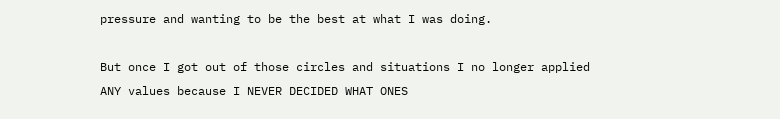pressure and wanting to be the best at what I was doing.

But once I got out of those circles and situations I no longer applied ANY values because I NEVER DECIDED WHAT ONES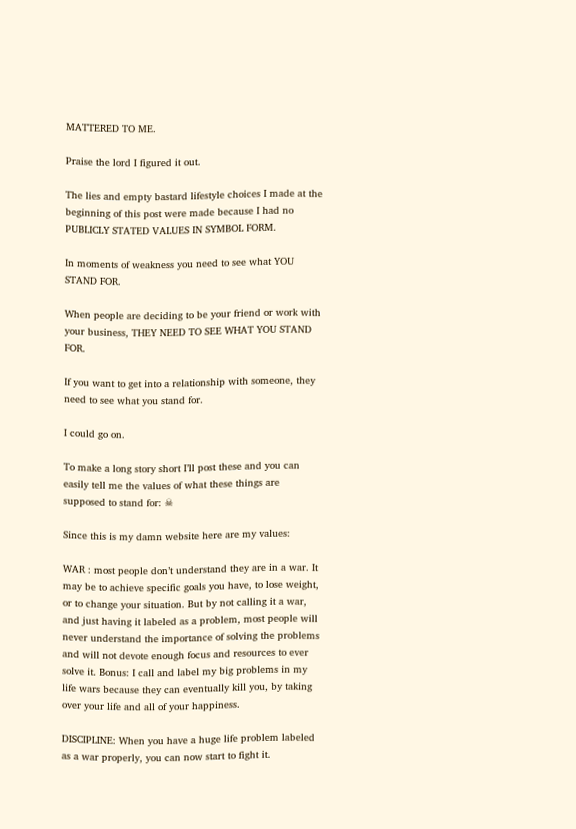MATTERED TO ME.

Praise the lord I figured it out.

The lies and empty bastard lifestyle choices I made at the beginning of this post were made because I had no PUBLICLY STATED VALUES IN SYMBOL FORM.

In moments of weakness you need to see what YOU STAND FOR.

When people are deciding to be your friend or work with your business, THEY NEED TO SEE WHAT YOU STAND FOR.

If you want to get into a relationship with someone, they need to see what you stand for.

I could go on.

To make a long story short I’ll post these and you can easily tell me the values of what these things are supposed to stand for: ☠

Since this is my damn website here are my values:

WAR : most people don’t understand they are in a war. It may be to achieve specific goals you have, to lose weight, or to change your situation. But by not calling it a war, and just having it labeled as a problem, most people will never understand the importance of solving the problems and will not devote enough focus and resources to ever solve it. Bonus: I call and label my big problems in my life wars because they can eventually kill you, by taking over your life and all of your happiness.

DISCIPLINE: When you have a huge life problem labeled as a war properly, you can now start to fight it.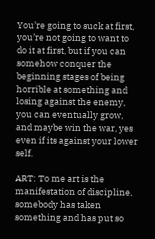You’re going to suck at first, you’re not going to want to do it at first, but if you can somehow conquer the beginning stages of being horrible at something and losing against the enemy, you can eventually grow, and maybe win the war, yes even if its against your lower self.

ART: To me art is the manifestation of discipline, somebody has taken something and has put so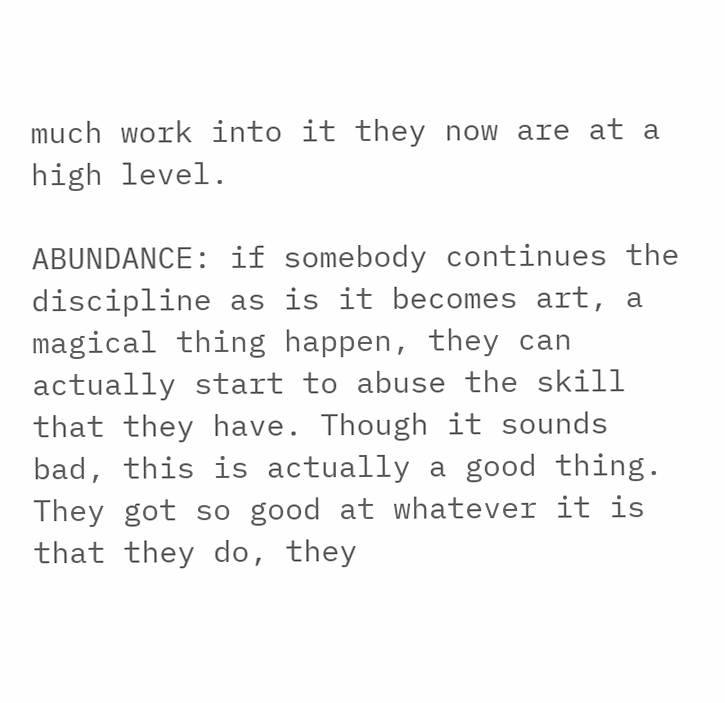much work into it they now are at a high level.

ABUNDANCE: if somebody continues the discipline as is it becomes art, a magical thing happen, they can actually start to abuse the skill that they have. Though it sounds bad, this is actually a good thing. They got so good at whatever it is that they do, they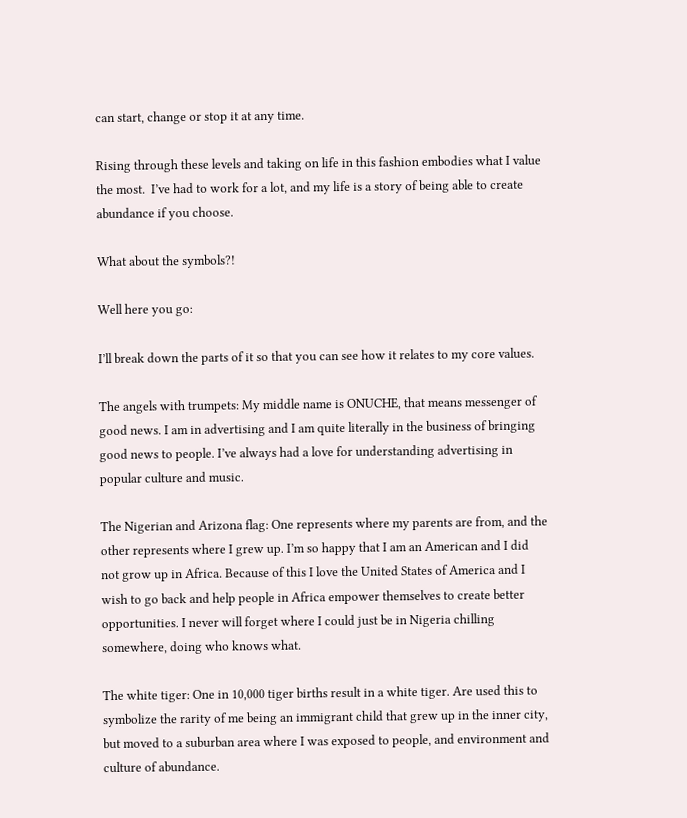can start, change or stop it at any time.

Rising through these levels and taking on life in this fashion embodies what I value the most.  I’ve had to work for a lot, and my life is a story of being able to create abundance if you choose.

What about the symbols?!

Well here you go:

I’ll break down the parts of it so that you can see how it relates to my core values.

The angels with trumpets: My middle name is ONUCHE, that means messenger of good news. I am in advertising and I am quite literally in the business of bringing good news to people. I’ve always had a love for understanding advertising in popular culture and music.

The Nigerian and Arizona flag: One represents where my parents are from, and the other represents where I grew up. I’m so happy that I am an American and I did not grow up in Africa. Because of this I love the United States of America and I wish to go back and help people in Africa empower themselves to create better opportunities. I never will forget where I could just be in Nigeria chilling somewhere, doing who knows what.

The white tiger: One in 10,000 tiger births result in a white tiger. Are used this to symbolize the rarity of me being an immigrant child that grew up in the inner city, but moved to a suburban area where I was exposed to people, and environment and culture of abundance.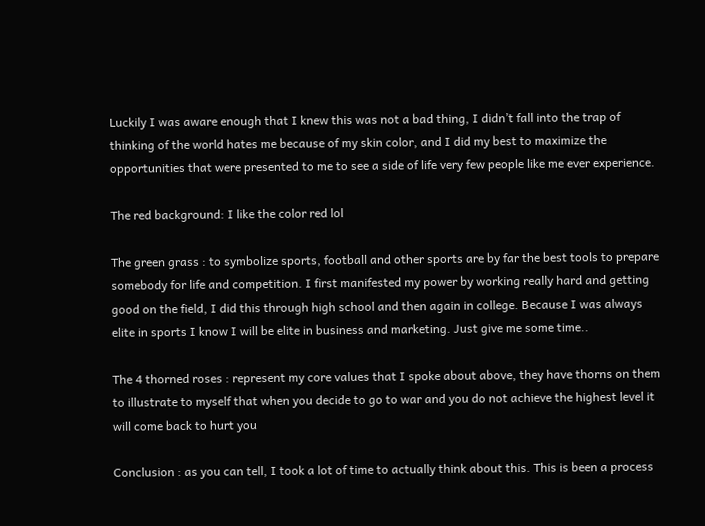Luckily I was aware enough that I knew this was not a bad thing, I didn’t fall into the trap of thinking of the world hates me because of my skin color, and I did my best to maximize the opportunities that were presented to me to see a side of life very few people like me ever experience.

The red background: I like the color red lol

The green grass : to symbolize sports, football and other sports are by far the best tools to prepare somebody for life and competition. I first manifested my power by working really hard and getting good on the field, I did this through high school and then again in college. Because I was always elite in sports I know I will be elite in business and marketing. Just give me some time..

The 4 thorned roses : represent my core values that I spoke about above, they have thorns on them to illustrate to myself that when you decide to go to war and you do not achieve the highest level it will come back to hurt you

Conclusion : as you can tell, I took a lot of time to actually think about this. This is been a process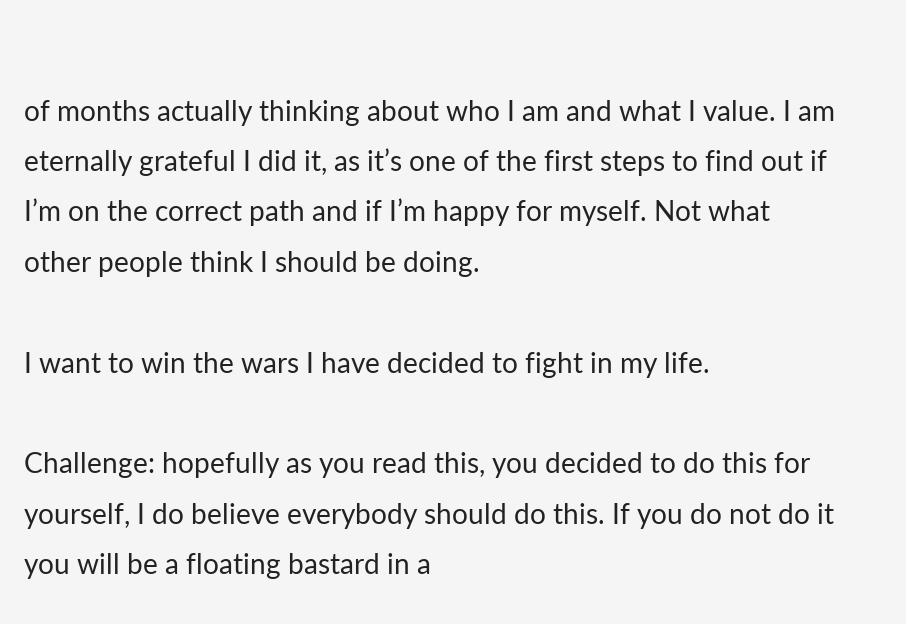of months actually thinking about who I am and what I value. I am eternally grateful I did it, as it’s one of the first steps to find out if I’m on the correct path and if I’m happy for myself. Not what other people think I should be doing.

I want to win the wars I have decided to fight in my life.

Challenge: hopefully as you read this, you decided to do this for yourself, I do believe everybody should do this. If you do not do it you will be a floating bastard in a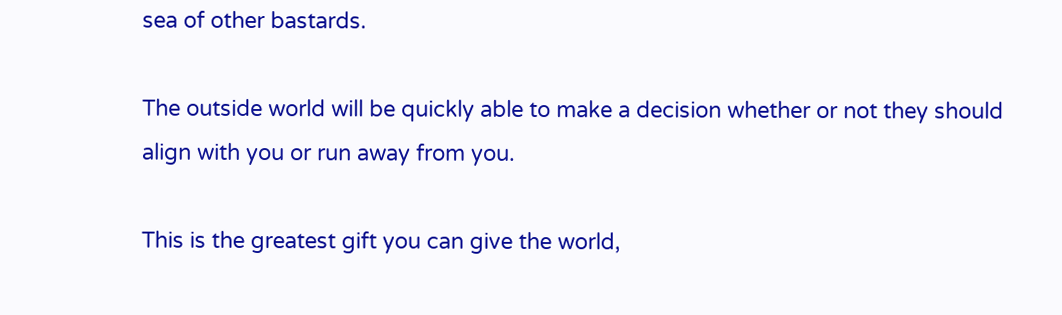sea of other bastards.

The outside world will be quickly able to make a decision whether or not they should align with you or run away from you.

This is the greatest gift you can give the world,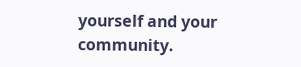yourself and your community.